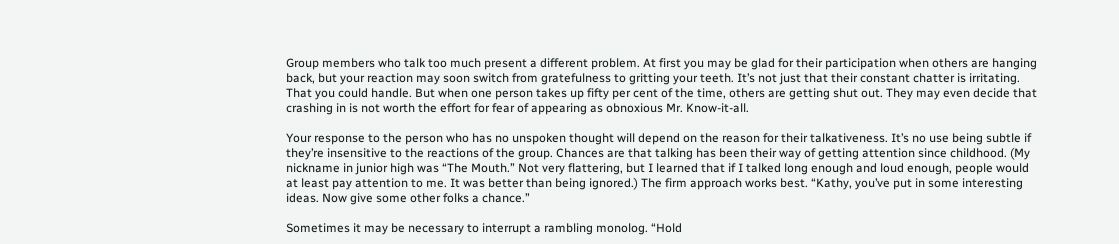Group members who talk too much present a different problem. At first you may be glad for their participation when others are hanging back, but your reaction may soon switch from gratefulness to gritting your teeth. It’s not just that their constant chatter is irritating. That you could handle. But when one person takes up fifty per cent of the time, others are getting shut out. They may even decide that crashing in is not worth the effort for fear of appearing as obnoxious Mr. Know-it-all.

Your response to the person who has no unspoken thought will depend on the reason for their talkativeness. It’s no use being subtle if they’re insensitive to the reactions of the group. Chances are that talking has been their way of getting attention since childhood. (My nickname in junior high was “The Mouth.” Not very flattering, but I learned that if I talked long enough and loud enough, people would at least pay attention to me. It was better than being ignored.) The firm approach works best. “Kathy, you’ve put in some interesting ideas. Now give some other folks a chance.”

Sometimes it may be necessary to interrupt a rambling monolog. “Hold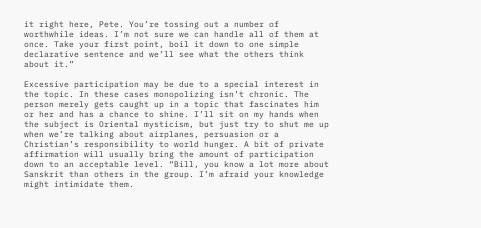it right here, Pete. You’re tossing out a number of worthwhile ideas. I’m not sure we can handle all of them at once. Take your first point, boil it down to one simple declarative sentence and we’ll see what the others think about it.”

Excessive participation may be due to a special interest in the topic. In these cases monopolizing isn’t chronic. The person merely gets caught up in a topic that fascinates him or her and has a chance to shine. I’ll sit on my hands when the subject is Oriental mysticism, but just try to shut me up when we’re talking about airplanes, persuasion or a Christian’s responsibility to world hunger. A bit of private affirmation will usually bring the amount of participation down to an acceptable level. “Bill, you know a lot more about Sanskrit than others in the group. I’m afraid your knowledge might intimidate them.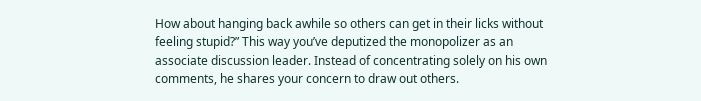How about hanging back awhile so others can get in their licks without feeling stupid?” This way you’ve deputized the monopolizer as an associate discussion leader. Instead of concentrating solely on his own comments, he shares your concern to draw out others.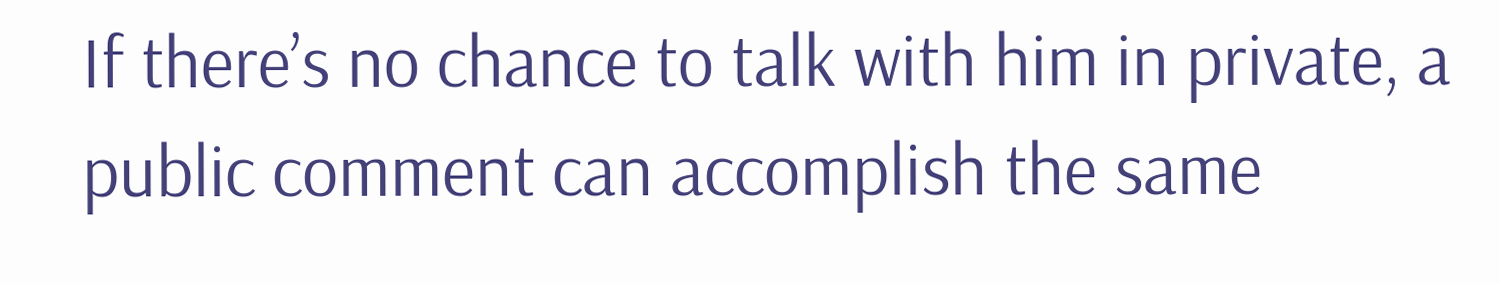If there’s no chance to talk with him in private, a public comment can accomplish the same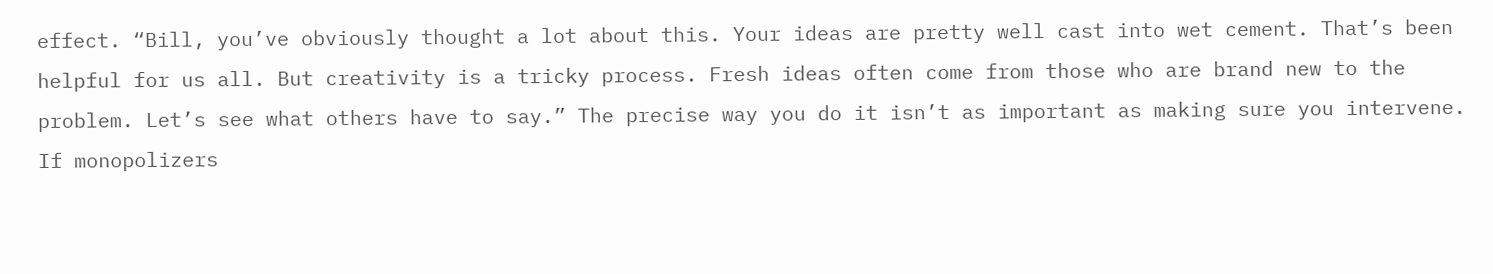effect. “Bill, you’ve obviously thought a lot about this. Your ideas are pretty well cast into wet cement. That’s been helpful for us all. But creativity is a tricky process. Fresh ideas often come from those who are brand new to the problem. Let’s see what others have to say.” The precise way you do it isn’t as important as making sure you intervene. If monopolizers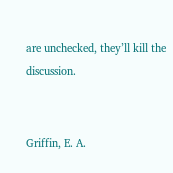are unchecked, they’ll kill the discussion.


Griffin, E. A.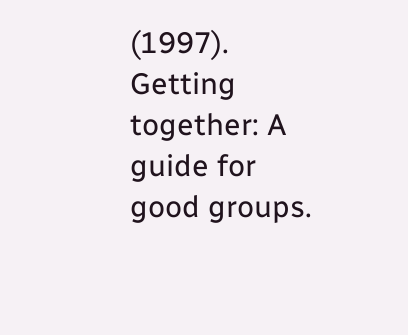(1997). Getting together: A guide for good groups.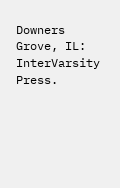Downers Grove, IL: InterVarsity Press.